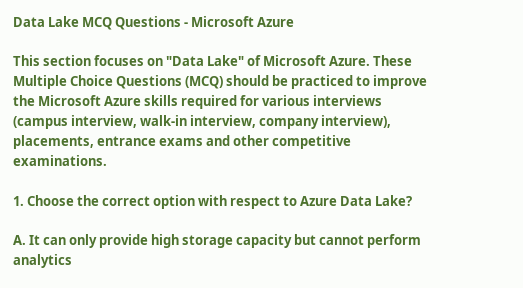Data Lake MCQ Questions - Microsoft Azure

This section focuses on "Data Lake" of Microsoft Azure. These Multiple Choice Questions (MCQ) should be practiced to improve the Microsoft Azure skills required for various interviews (campus interview, walk-in interview, company interview), placements, entrance exams and other competitive examinations.

1. Choose the correct option with respect to Azure Data Lake?

A. It can only provide high storage capacity but cannot perform analytics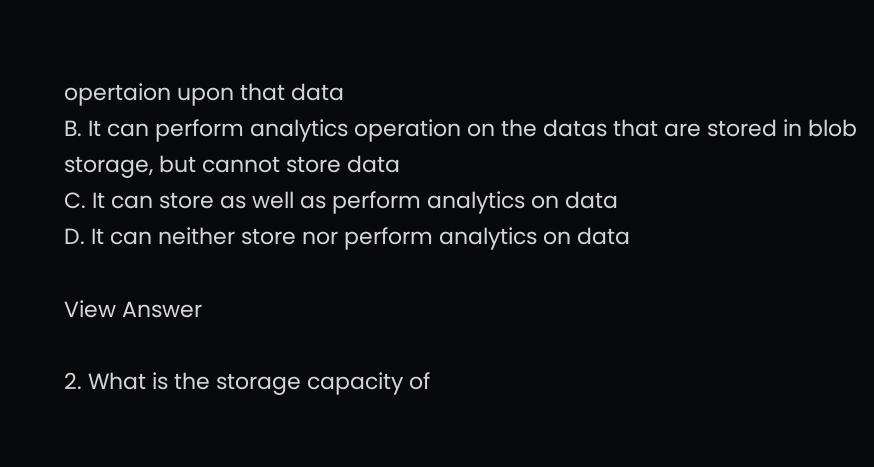opertaion upon that data
B. It can perform analytics operation on the datas that are stored in blob storage, but cannot store data
C. It can store as well as perform analytics on data
D. It can neither store nor perform analytics on data

View Answer

2. What is the storage capacity of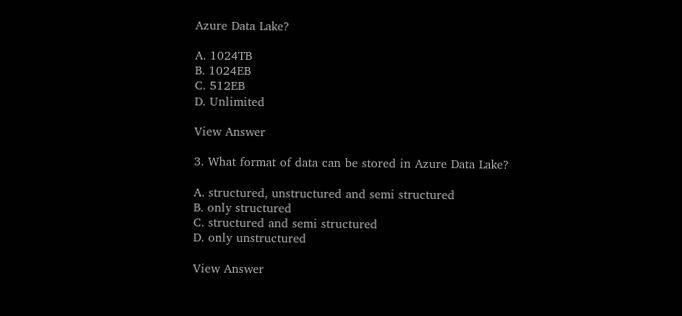Azure Data Lake?

A. 1024TB
B. 1024EB
C. 512EB
D. Unlimited

View Answer

3. What format of data can be stored in Azure Data Lake?

A. structured, unstructured and semi structured
B. only structured
C. structured and semi structured
D. only unstructured

View Answer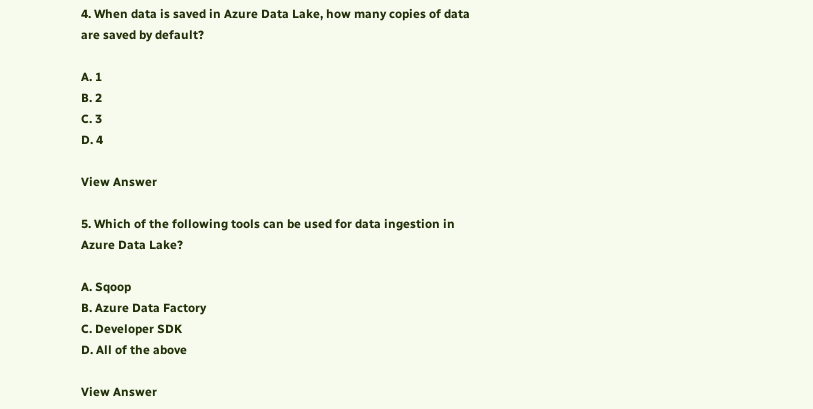4. When data is saved in Azure Data Lake, how many copies of data are saved by default?

A. 1
B. 2
C. 3
D. 4

View Answer

5. Which of the following tools can be used for data ingestion in Azure Data Lake?

A. Sqoop
B. Azure Data Factory
C. Developer SDK
D. All of the above

View Answer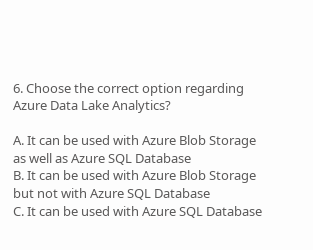6. Choose the correct option regarding Azure Data Lake Analytics?

A. It can be used with Azure Blob Storage as well as Azure SQL Database
B. It can be used with Azure Blob Storage but not with Azure SQL Database
C. It can be used with Azure SQL Database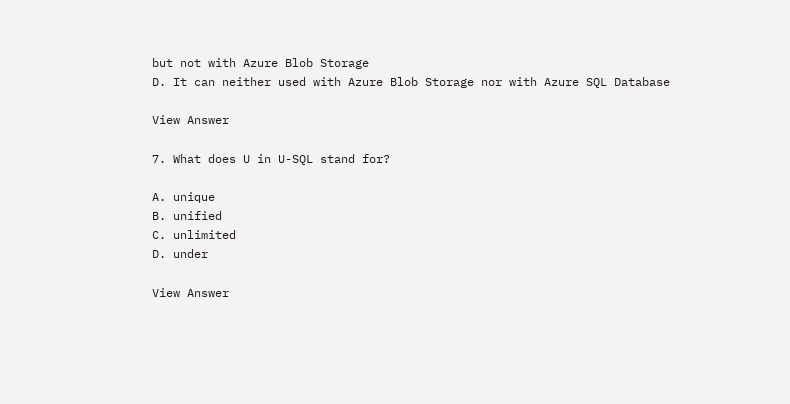but not with Azure Blob Storage
D. It can neither used with Azure Blob Storage nor with Azure SQL Database

View Answer

7. What does U in U-SQL stand for?

A. unique
B. unified
C. unlimited
D. under

View Answer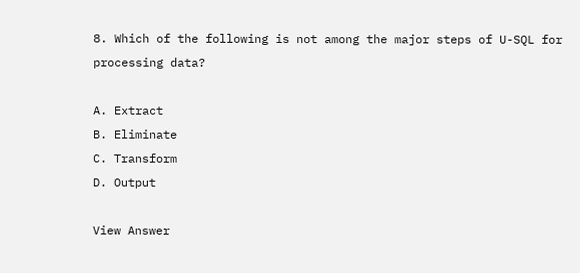8. Which of the following is not among the major steps of U-SQL for processing data?

A. Extract
B. Eliminate
C. Transform
D. Output

View Answer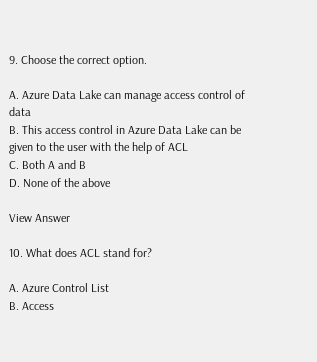9. Choose the correct option.

A. Azure Data Lake can manage access control of data
B. This access control in Azure Data Lake can be given to the user with the help of ACL
C. Both A and B
D. None of the above

View Answer

10. What does ACL stand for?

A. Azure Control List
B. Access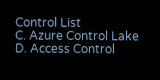Control List
C. Azure Control Lake
D. Access Control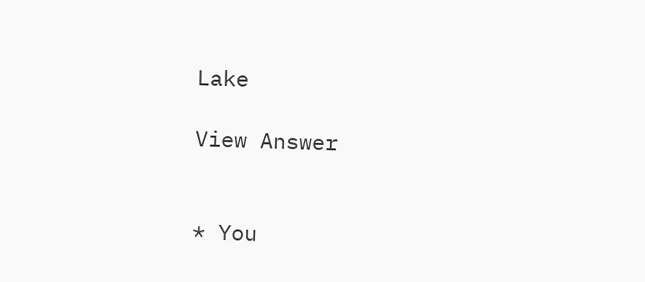Lake

View Answer


* You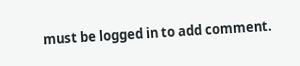must be logged in to add comment.